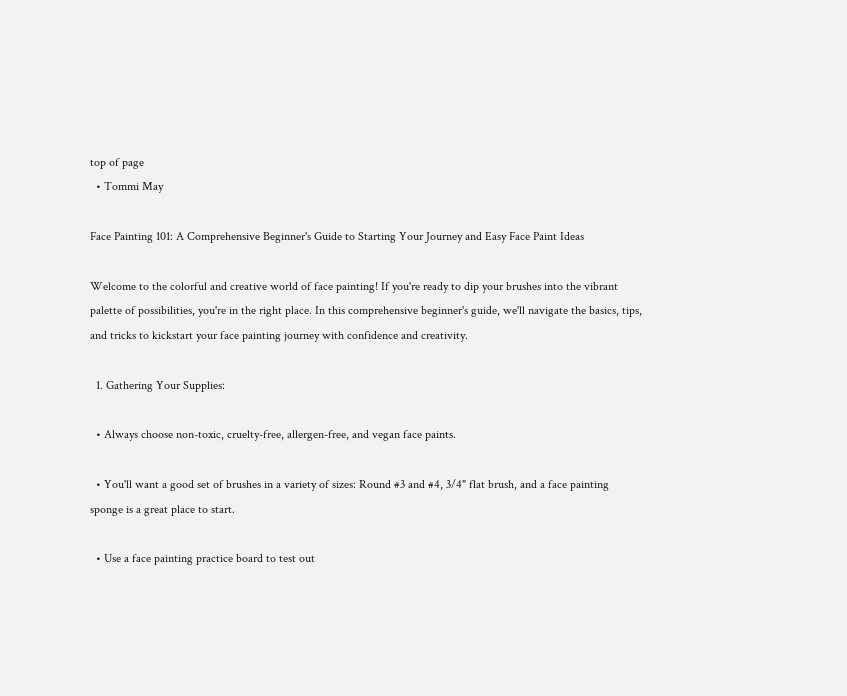top of page
  • Tommi May

Face Painting 101: A Comprehensive Beginner's Guide to Starting Your Journey and Easy Face Paint Ideas

Welcome to the colorful and creative world of face painting! If you're ready to dip your brushes into the vibrant palette of possibilities, you're in the right place. In this comprehensive beginner's guide, we'll navigate the basics, tips, and tricks to kickstart your face painting journey with confidence and creativity.

  1. Gathering Your Supplies:

  • Always choose non-toxic, cruelty-free, allergen-free, and vegan face paints.

  • You'll want a good set of brushes in a variety of sizes: Round #3 and #4, 3/4" flat brush, and a face painting sponge is a great place to start.

  • Use a face painting practice board to test out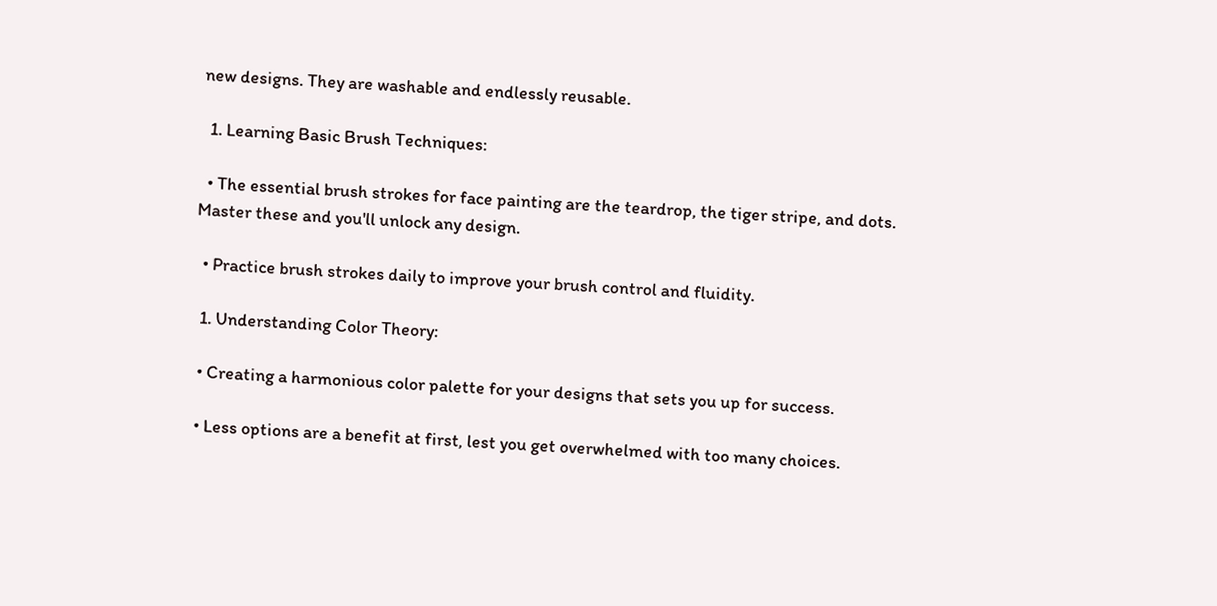new designs. They are washable and endlessly reusable.

  1. Learning Basic Brush Techniques:

  • The essential brush strokes for face painting are the teardrop, the tiger stripe, and dots. Master these and you'll unlock any design.

  • Practice brush strokes daily to improve your brush control and fluidity.

  1. Understanding Color Theory:

  • Creating a harmonious color palette for your designs that sets you up for success.

  • Less options are a benefit at first, lest you get overwhelmed with too many choices.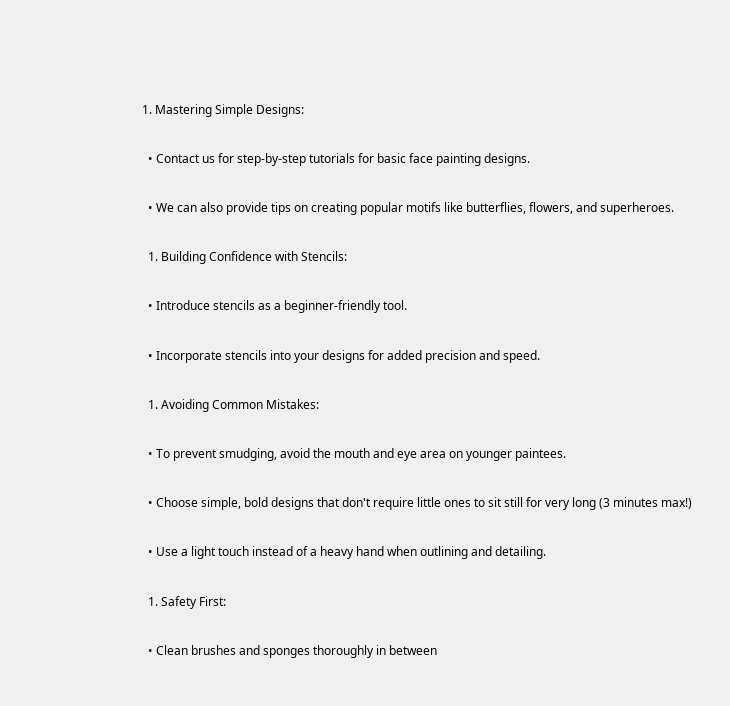1. Mastering Simple Designs:

  • Contact us for step-by-step tutorials for basic face painting designs.

  • We can also provide tips on creating popular motifs like butterflies, flowers, and superheroes.

  1. Building Confidence with Stencils:

  • Introduce stencils as a beginner-friendly tool.

  • Incorporate stencils into your designs for added precision and speed.

  1. Avoiding Common Mistakes:

  • To prevent smudging, avoid the mouth and eye area on younger paintees.

  • Choose simple, bold designs that don't require little ones to sit still for very long (3 minutes max!)

  • Use a light touch instead of a heavy hand when outlining and detailing.

  1. Safety First:

  • Clean brushes and sponges thoroughly in between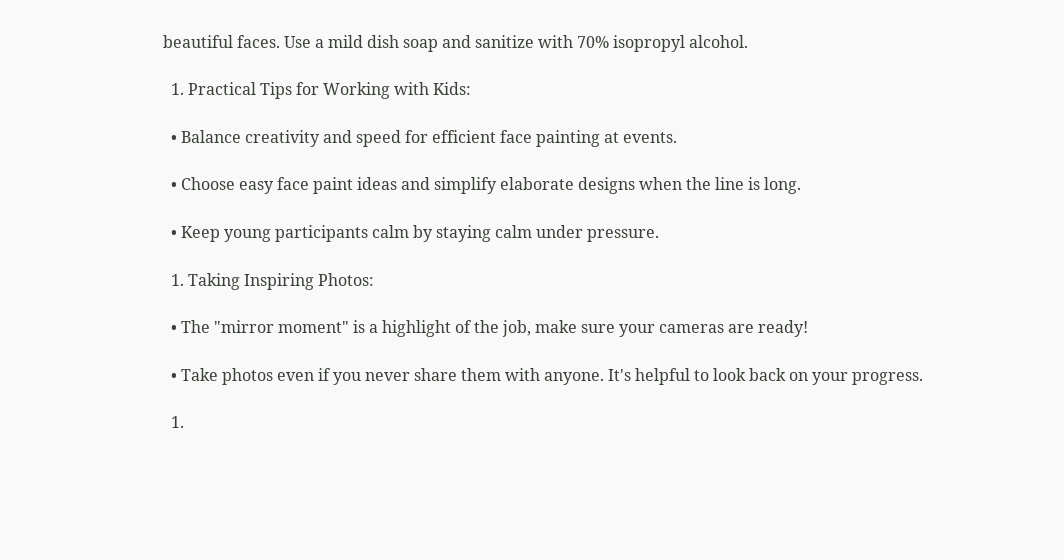beautiful faces. Use a mild dish soap and sanitize with 70% isopropyl alcohol.

  1. Practical Tips for Working with Kids:

  • Balance creativity and speed for efficient face painting at events.

  • Choose easy face paint ideas and simplify elaborate designs when the line is long.

  • Keep young participants calm by staying calm under pressure.

  1. Taking Inspiring Photos:

  • The "mirror moment" is a highlight of the job, make sure your cameras are ready!

  • Take photos even if you never share them with anyone. It's helpful to look back on your progress.

  1.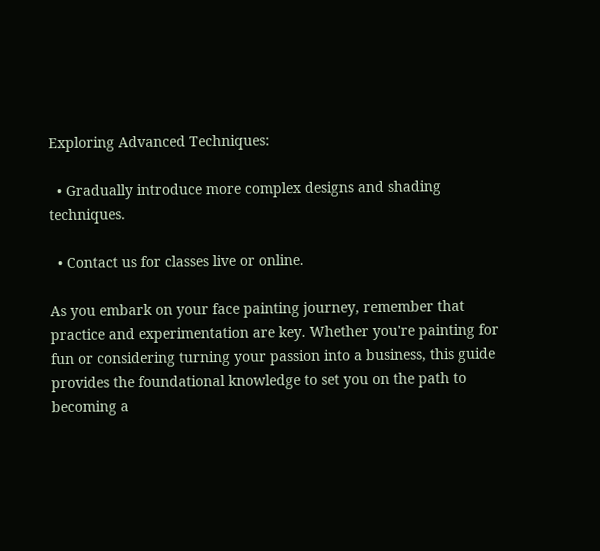Exploring Advanced Techniques:

  • Gradually introduce more complex designs and shading techniques.

  • Contact us for classes live or online.

As you embark on your face painting journey, remember that practice and experimentation are key. Whether you're painting for fun or considering turning your passion into a business, this guide provides the foundational knowledge to set you on the path to becoming a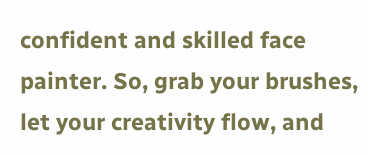confident and skilled face painter. So, grab your brushes, let your creativity flow, and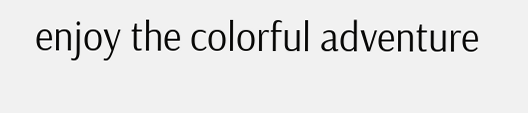enjoy the colorful adventure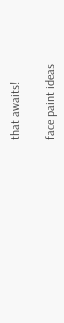that awaits!

face paint ideas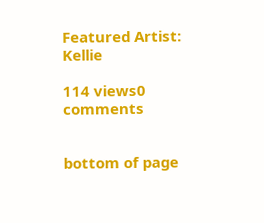Featured Artist: Kellie

114 views0 comments


bottom of page